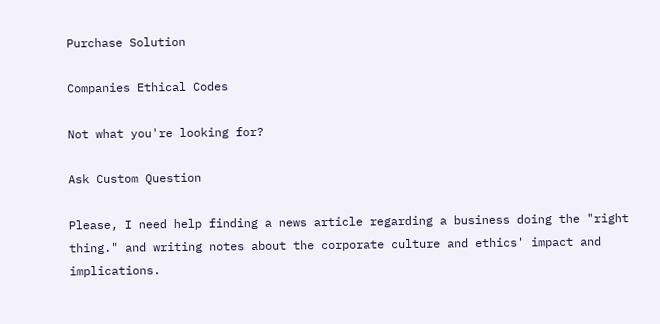Purchase Solution

Companies Ethical Codes

Not what you're looking for?

Ask Custom Question

Please, I need help finding a news article regarding a business doing the "right thing." and writing notes about the corporate culture and ethics' impact and implications.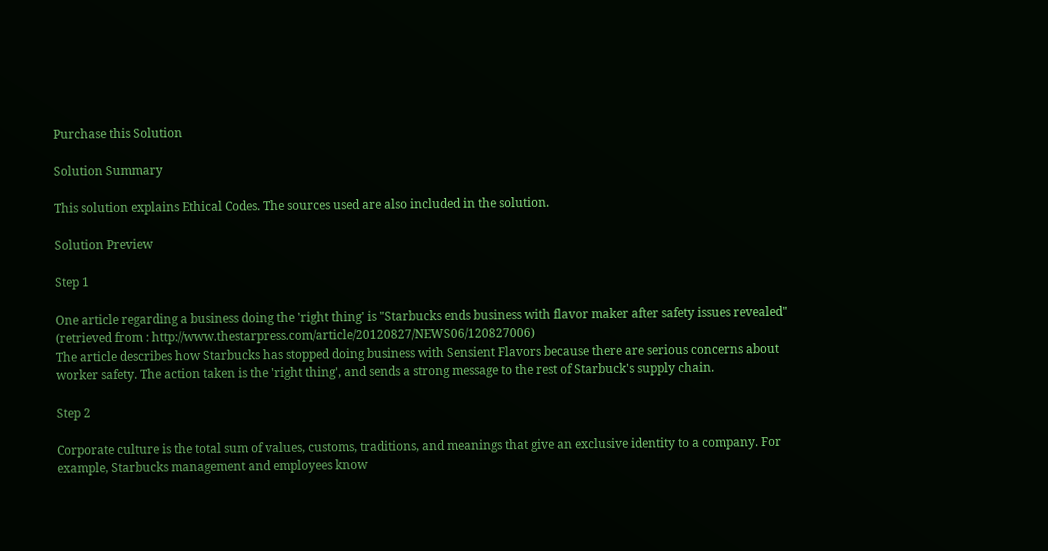Purchase this Solution

Solution Summary

This solution explains Ethical Codes. The sources used are also included in the solution.

Solution Preview

Step 1

One article regarding a business doing the 'right thing' is "Starbucks ends business with flavor maker after safety issues revealed" (retrieved from : http://www.thestarpress.com/article/20120827/NEWS06/120827006)
The article describes how Starbucks has stopped doing business with Sensient Flavors because there are serious concerns about worker safety. The action taken is the 'right thing', and sends a strong message to the rest of Starbuck's supply chain.

Step 2

Corporate culture is the total sum of values, customs, traditions, and meanings that give an exclusive identity to a company. For example, Starbucks management and employees know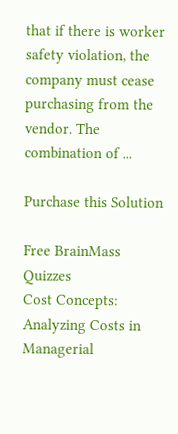that if there is worker safety violation, the company must cease purchasing from the vendor. The combination of ...

Purchase this Solution

Free BrainMass Quizzes
Cost Concepts: Analyzing Costs in Managerial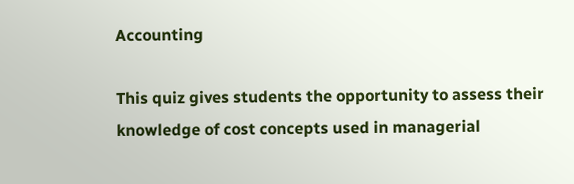Accounting

This quiz gives students the opportunity to assess their knowledge of cost concepts used in managerial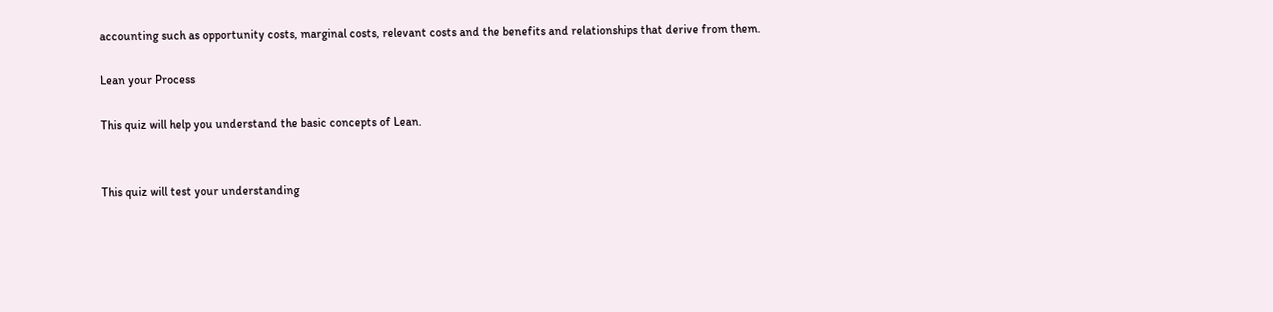accounting such as opportunity costs, marginal costs, relevant costs and the benefits and relationships that derive from them.

Lean your Process

This quiz will help you understand the basic concepts of Lean.


This quiz will test your understanding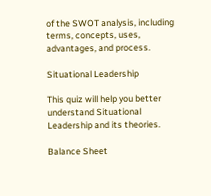of the SWOT analysis, including terms, concepts, uses, advantages, and process.

Situational Leadership

This quiz will help you better understand Situational Leadership and its theories.

Balance Sheet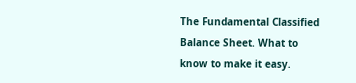The Fundamental Classified Balance Sheet. What to know to make it easy.